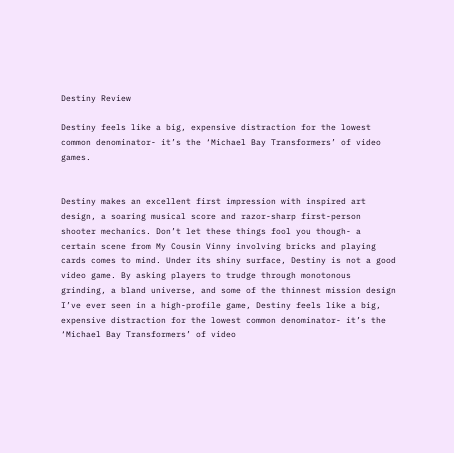Destiny Review

Destiny feels like a big, expensive distraction for the lowest common denominator- it’s the ‘Michael Bay Transformers’ of video games.


Destiny makes an excellent first impression with inspired art design, a soaring musical score and razor-sharp first-person shooter mechanics. Don’t let these things fool you though- a certain scene from My Cousin Vinny involving bricks and playing cards comes to mind. Under its shiny surface, Destiny is not a good video game. By asking players to trudge through monotonous grinding, a bland universe, and some of the thinnest mission design I’ve ever seen in a high-profile game, Destiny feels like a big, expensive distraction for the lowest common denominator- it’s the ‘Michael Bay Transformers’ of video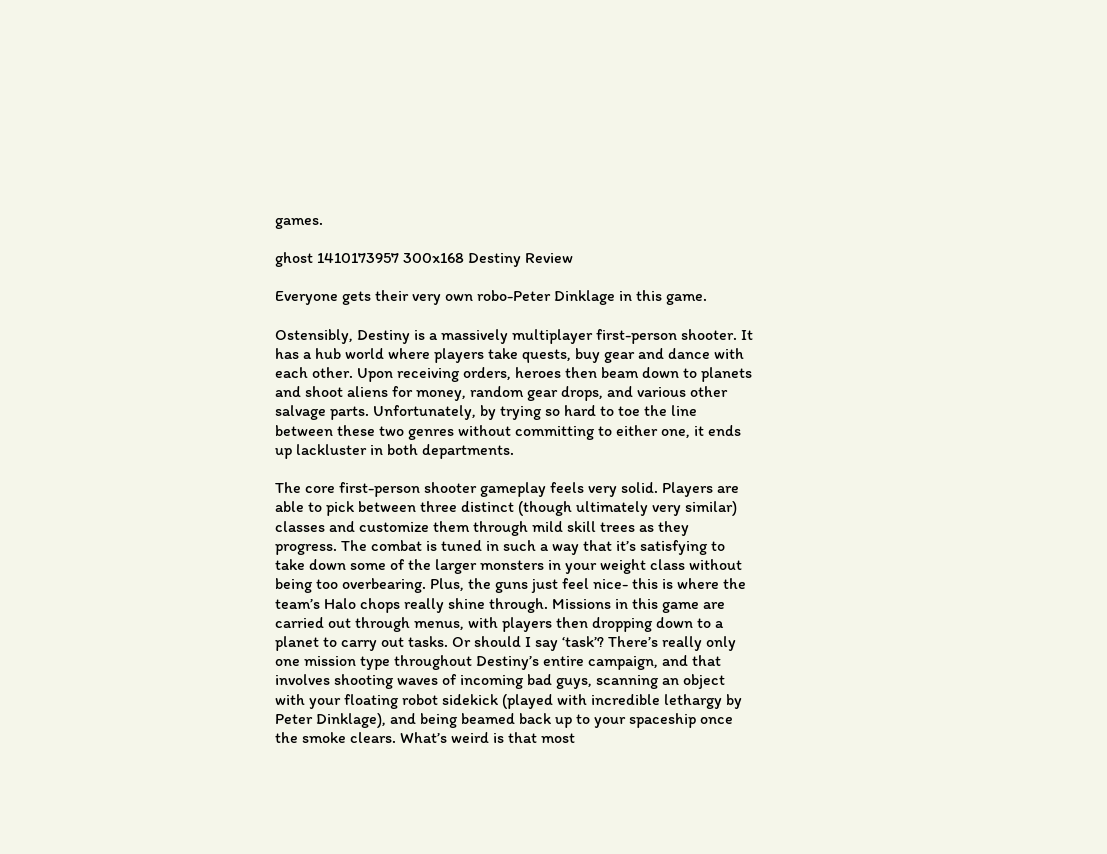games.

ghost 1410173957 300x168 Destiny Review

Everyone gets their very own robo-Peter Dinklage in this game.

Ostensibly, Destiny is a massively multiplayer first-person shooter. It has a hub world where players take quests, buy gear and dance with each other. Upon receiving orders, heroes then beam down to planets and shoot aliens for money, random gear drops, and various other salvage parts. Unfortunately, by trying so hard to toe the line between these two genres without committing to either one, it ends up lackluster in both departments.

The core first-person shooter gameplay feels very solid. Players are able to pick between three distinct (though ultimately very similar) classes and customize them through mild skill trees as they progress. The combat is tuned in such a way that it’s satisfying to take down some of the larger monsters in your weight class without being too overbearing. Plus, the guns just feel nice- this is where the team’s Halo chops really shine through. Missions in this game are carried out through menus, with players then dropping down to a planet to carry out tasks. Or should I say ‘task’? There’s really only one mission type throughout Destiny’s entire campaign, and that involves shooting waves of incoming bad guys, scanning an object with your floating robot sidekick (played with incredible lethargy by Peter Dinklage), and being beamed back up to your spaceship once the smoke clears. What’s weird is that most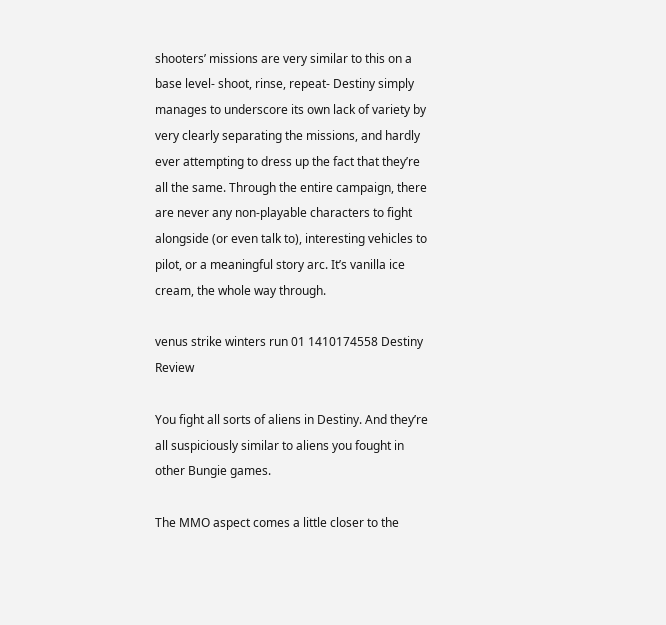shooters’ missions are very similar to this on a base level- shoot, rinse, repeat- Destiny simply manages to underscore its own lack of variety by very clearly separating the missions, and hardly ever attempting to dress up the fact that they’re all the same. Through the entire campaign, there are never any non-playable characters to fight alongside (or even talk to), interesting vehicles to pilot, or a meaningful story arc. It’s vanilla ice cream, the whole way through.

venus strike winters run 01 1410174558 Destiny Review

You fight all sorts of aliens in Destiny. And they’re all suspiciously similar to aliens you fought in other Bungie games.

The MMO aspect comes a little closer to the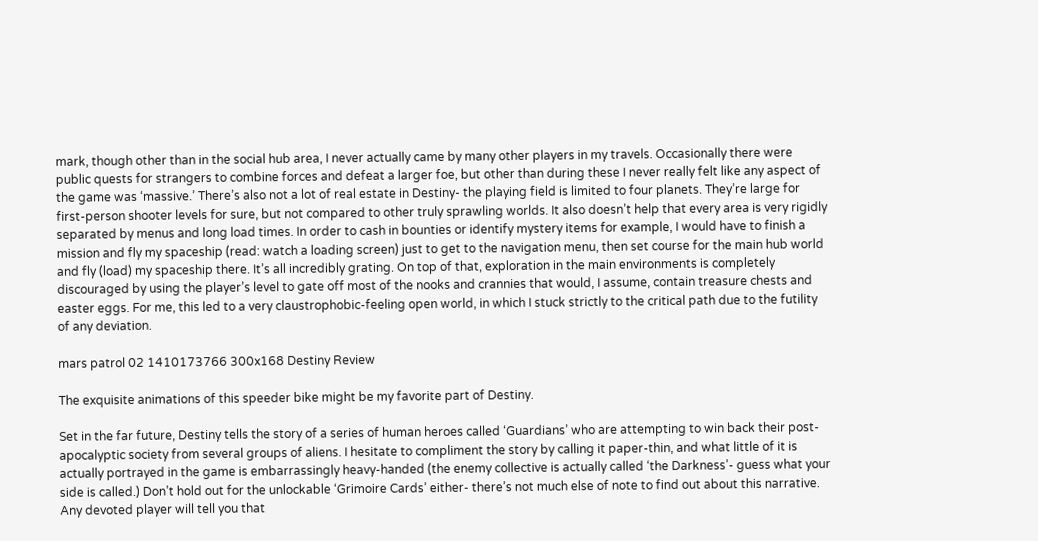mark, though other than in the social hub area, I never actually came by many other players in my travels. Occasionally there were public quests for strangers to combine forces and defeat a larger foe, but other than during these I never really felt like any aspect of the game was ‘massive.’ There’s also not a lot of real estate in Destiny- the playing field is limited to four planets. They’re large for first-person shooter levels for sure, but not compared to other truly sprawling worlds. It also doesn’t help that every area is very rigidly separated by menus and long load times. In order to cash in bounties or identify mystery items for example, I would have to finish a mission and fly my spaceship (read: watch a loading screen) just to get to the navigation menu, then set course for the main hub world and fly (load) my spaceship there. It’s all incredibly grating. On top of that, exploration in the main environments is completely discouraged by using the player’s level to gate off most of the nooks and crannies that would, I assume, contain treasure chests and easter eggs. For me, this led to a very claustrophobic-feeling open world, in which I stuck strictly to the critical path due to the futility of any deviation.

mars patrol 02 1410173766 300x168 Destiny Review

The exquisite animations of this speeder bike might be my favorite part of Destiny.

Set in the far future, Destiny tells the story of a series of human heroes called ‘Guardians’ who are attempting to win back their post-apocalyptic society from several groups of aliens. I hesitate to compliment the story by calling it paper-thin, and what little of it is actually portrayed in the game is embarrassingly heavy-handed (the enemy collective is actually called ‘the Darkness’- guess what your side is called.) Don’t hold out for the unlockable ‘Grimoire Cards’ either- there’s not much else of note to find out about this narrative. Any devoted player will tell you that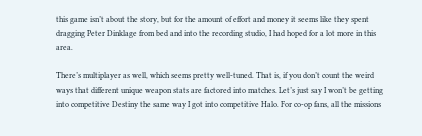this game isn’t about the story, but for the amount of effort and money it seems like they spent dragging Peter Dinklage from bed and into the recording studio, I had hoped for a lot more in this area.

There’s multiplayer as well, which seems pretty well-tuned. That is, if you don’t count the weird ways that different unique weapon stats are factored into matches. Let’s just say I won’t be getting into competitive Destiny the same way I got into competitive Halo. For co-op fans, all the missions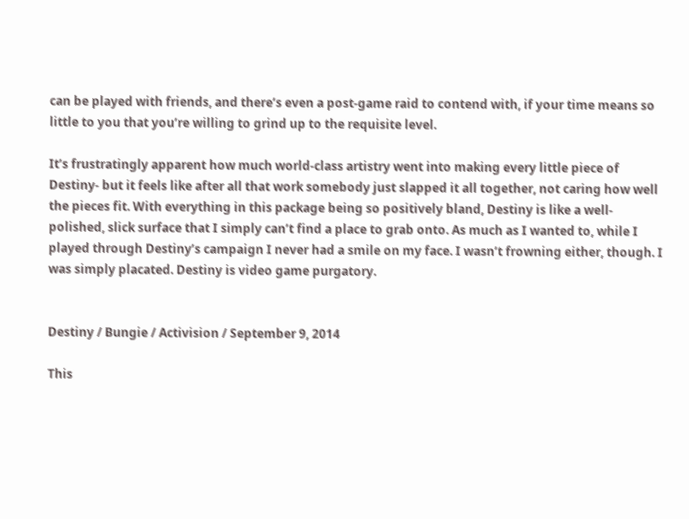can be played with friends, and there’s even a post-game raid to contend with, if your time means so little to you that you’re willing to grind up to the requisite level.

It’s frustratingly apparent how much world-class artistry went into making every little piece of Destiny- but it feels like after all that work somebody just slapped it all together, not caring how well the pieces fit. With everything in this package being so positively bland, Destiny is like a well-polished, slick surface that I simply can’t find a place to grab onto. As much as I wanted to, while I played through Destiny’s campaign I never had a smile on my face. I wasn’t frowning either, though. I was simply placated. Destiny is video game purgatory.


Destiny / Bungie / Activision / September 9, 2014

This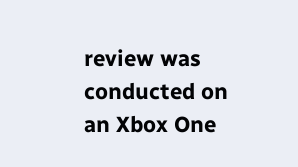review was conducted on an Xbox One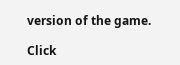version of the game.

Click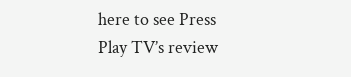here to see Press Play TV’s review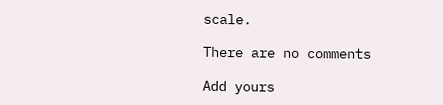scale.

There are no comments

Add yours